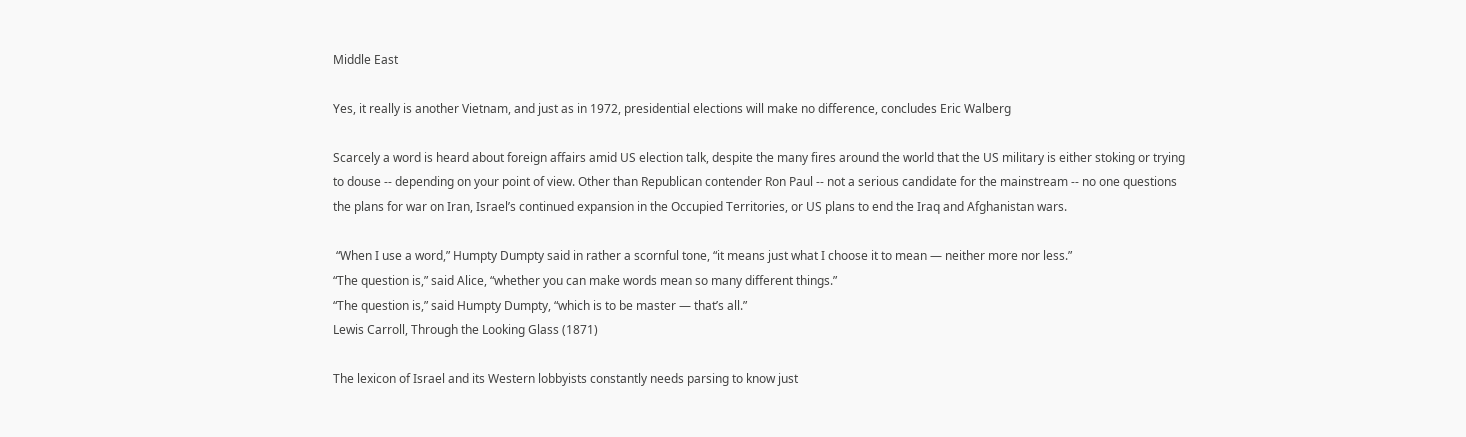Middle East

Yes, it really is another Vietnam, and just as in 1972, presidential elections will make no difference, concludes Eric Walberg

Scarcely a word is heard about foreign affairs amid US election talk, despite the many fires around the world that the US military is either stoking or trying to douse -- depending on your point of view. Other than Republican contender Ron Paul -- not a serious candidate for the mainstream -- no one questions the plans for war on Iran, Israel’s continued expansion in the Occupied Territories, or US plans to end the Iraq and Afghanistan wars.

 “When I use a word,” Humpty Dumpty said in rather a scornful tone, “it means just what I choose it to mean — neither more nor less.”
“The question is,” said Alice, “whether you can make words mean so many different things.”
“The question is,” said Humpty Dumpty, “which is to be master — that’s all.”
Lewis Carroll, Through the Looking Glass (1871)

The lexicon of Israel and its Western lobbyists constantly needs parsing to know just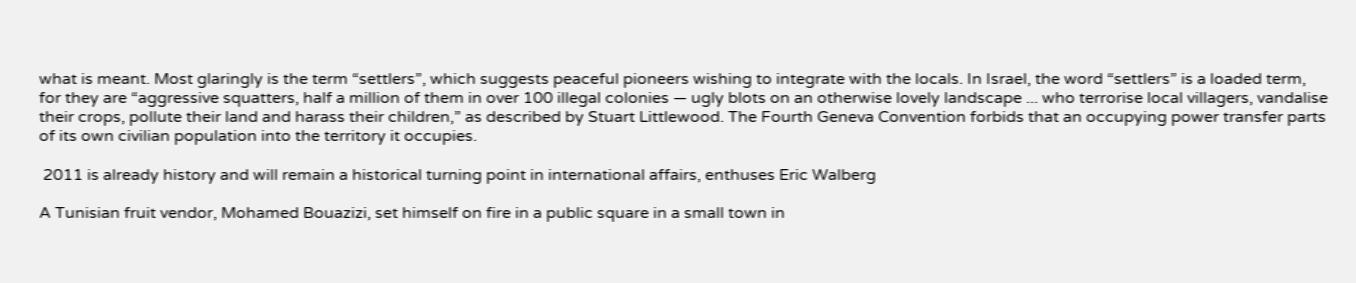what is meant. Most glaringly is the term “settlers”, which suggests peaceful pioneers wishing to integrate with the locals. In Israel, the word “settlers” is a loaded term, for they are “aggressive squatters, half a million of them in over 100 illegal colonies — ugly blots on an otherwise lovely landscape ... who terrorise local villagers, vandalise their crops, pollute their land and harass their children,” as described by Stuart Littlewood. The Fourth Geneva Convention forbids that an occupying power transfer parts of its own civilian population into the territory it occupies.

 2011 is already history and will remain a historical turning point in international affairs, enthuses Eric Walberg

A Tunisian fruit vendor, Mohamed Bouazizi, set himself on fire in a public square in a small town in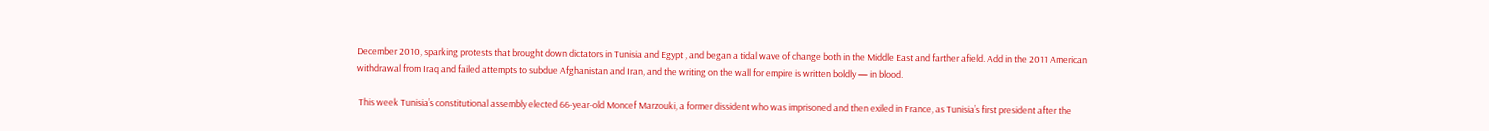December 2010, sparking protests that brought down dictators in Tunisia and Egypt , and began a tidal wave of change both in the Middle East and farther afield. Add in the 2011 American withdrawal from Iraq and failed attempts to subdue Afghanistan and Iran, and the writing on the wall for empire is written boldly — in blood.

 This week Tunisia’s constitutional assembly elected 66-year-old Moncef Marzouki, a former dissident who was imprisoned and then exiled in France, as Tunisia’s first president after the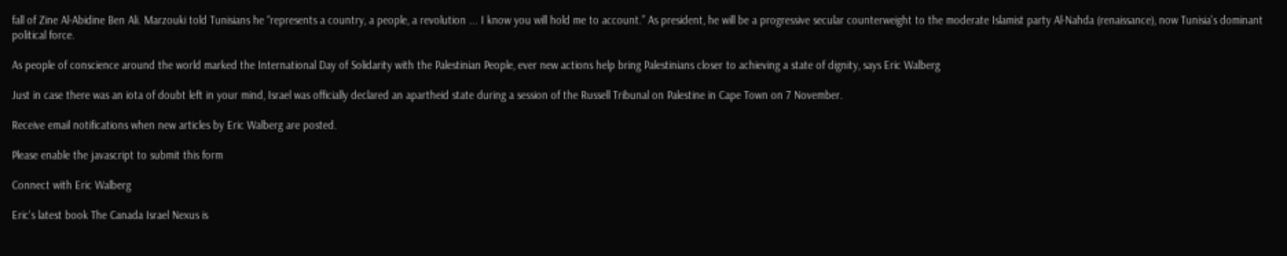fall of Zine Al-Abidine Ben Ali. Marzouki told Tunisians he “represents a country, a people, a revolution ... I know you will hold me to account.” As president, he will be a progressive secular counterweight to the moderate Islamist party Al-Nahda (renaissance), now Tunisia's dominant political force.

As people of conscience around the world marked the International Day of Solidarity with the Palestinian People, ever new actions help bring Palestinians closer to achieving a state of dignity, says Eric Walberg

Just in case there was an iota of doubt left in your mind, Israel was officially declared an apartheid state during a session of the Russell Tribunal on Palestine in Cape Town on 7 November.

Receive email notifications when new articles by Eric Walberg are posted.

Please enable the javascript to submit this form

Connect with Eric Walberg

Eric's latest book The Canada Israel Nexus is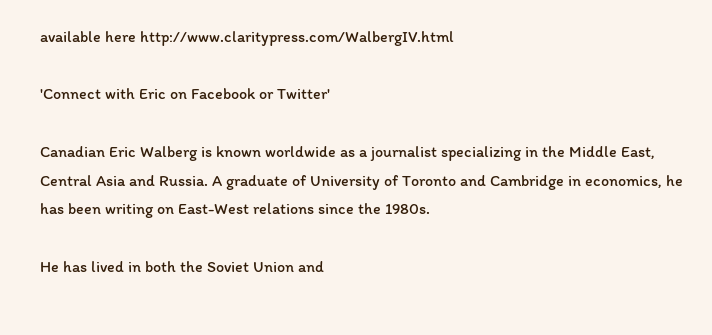available here http://www.claritypress.com/WalbergIV.html

'Connect with Eric on Facebook or Twitter'

Canadian Eric Walberg is known worldwide as a journalist specializing in the Middle East, Central Asia and Russia. A graduate of University of Toronto and Cambridge in economics, he has been writing on East-West relations since the 1980s.

He has lived in both the Soviet Union and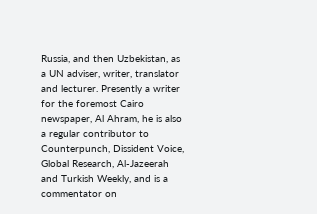Russia, and then Uzbekistan, as a UN adviser, writer, translator and lecturer. Presently a writer for the foremost Cairo newspaper, Al Ahram, he is also a regular contributor to Counterpunch, Dissident Voice, Global Research, Al-Jazeerah and Turkish Weekly, and is a commentator on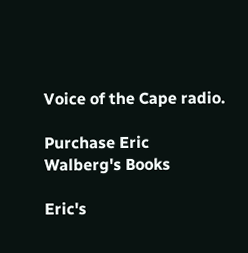Voice of the Cape radio.

Purchase Eric Walberg's Books

Eric's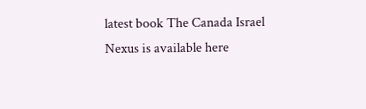latest book The Canada Israel Nexus is available here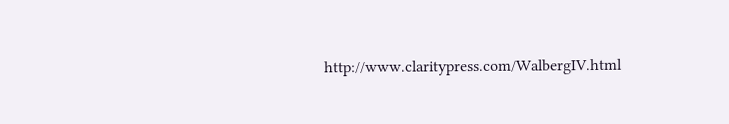http://www.claritypress.com/WalbergIV.html